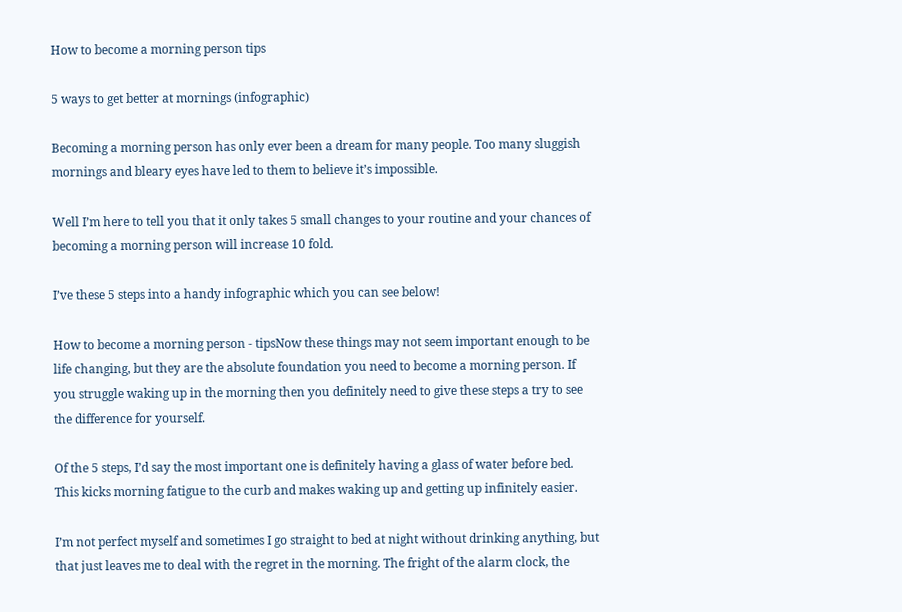How to become a morning person tips

5 ways to get better at mornings (infographic)

Becoming a morning person has only ever been a dream for many people. Too many sluggish mornings and bleary eyes have led to them to believe it’s impossible.

Well I’m here to tell you that it only takes 5 small changes to your routine and your chances of becoming a morning person will increase 10 fold.

I’ve these 5 steps into a handy infographic which you can see below!

How to become a morning person - tipsNow these things may not seem important enough to be life changing, but they are the absolute foundation you need to become a morning person. If you struggle waking up in the morning then you definitely need to give these steps a try to see the difference for yourself.

Of the 5 steps, I’d say the most important one is definitely having a glass of water before bed. This kicks morning fatigue to the curb and makes waking up and getting up infinitely easier.

I’m not perfect myself and sometimes I go straight to bed at night without drinking anything, but that just leaves me to deal with the regret in the morning. The fright of the alarm clock, the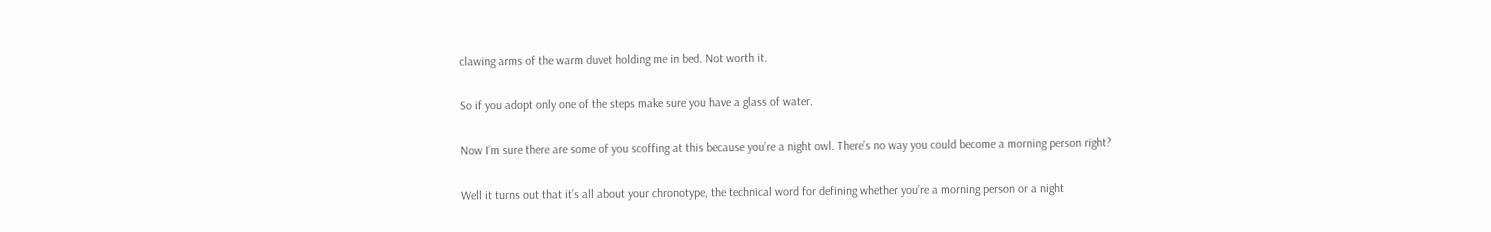clawing arms of the warm duvet holding me in bed. Not worth it.

So if you adopt only one of the steps make sure you have a glass of water.

Now I’m sure there are some of you scoffing at this because you’re a night owl. There’s no way you could become a morning person right?

Well it turns out that it’s all about your chronotype, the technical word for defining whether you’re a morning person or a night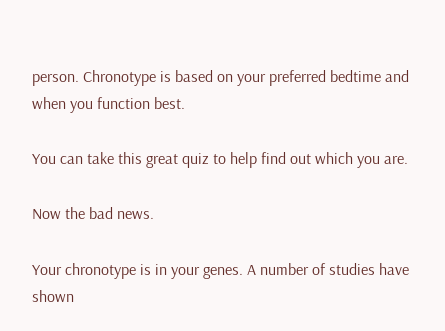person. Chronotype is based on your preferred bedtime and when you function best.

You can take this great quiz to help find out which you are.

Now the bad news.

Your chronotype is in your genes. A number of studies have shown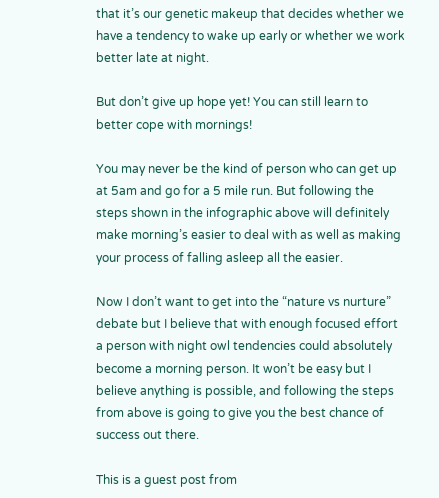that it’s our genetic makeup that decides whether we have a tendency to wake up early or whether we work better late at night.

But don’t give up hope yet! You can still learn to better cope with mornings!

You may never be the kind of person who can get up at 5am and go for a 5 mile run. But following the steps shown in the infographic above will definitely make morning’s easier to deal with as well as making your process of falling asleep all the easier.

Now I don’t want to get into the “nature vs nurture” debate but I believe that with enough focused effort a person with night owl tendencies could absolutely become a morning person. It won’t be easy but I believe anything is possible, and following the steps from above is going to give you the best chance of success out there.

This is a guest post from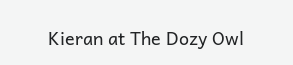Kieran at The Dozy Owl